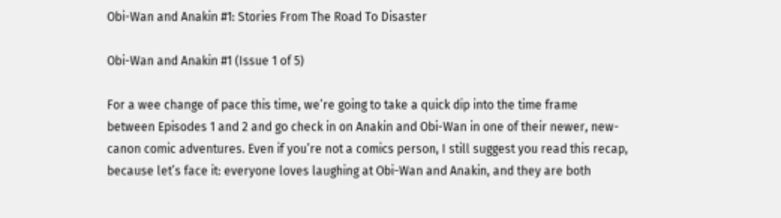Obi-Wan and Anakin #1: Stories From The Road To Disaster

Obi-Wan and Anakin #1 (Issue 1 of 5)

For a wee change of pace this time, we’re going to take a quick dip into the time frame between Episodes 1 and 2 and go check in on Anakin and Obi-Wan in one of their newer, new-canon comic adventures. Even if you’re not a comics person, I still suggest you read this recap, because let’s face it: everyone loves laughing at Obi-Wan and Anakin, and they are both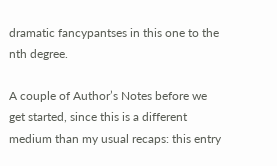dramatic fancypantses in this one to the nth degree.

A couple of Author’s Notes before we get started, since this is a different medium than my usual recaps: this entry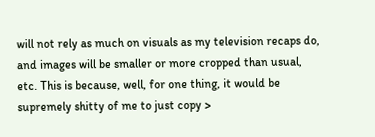will not rely as much on visuals as my television recaps do, and images will be smaller or more cropped than usual, etc. This is because, well, for one thing, it would be supremely shitty of me to just copy >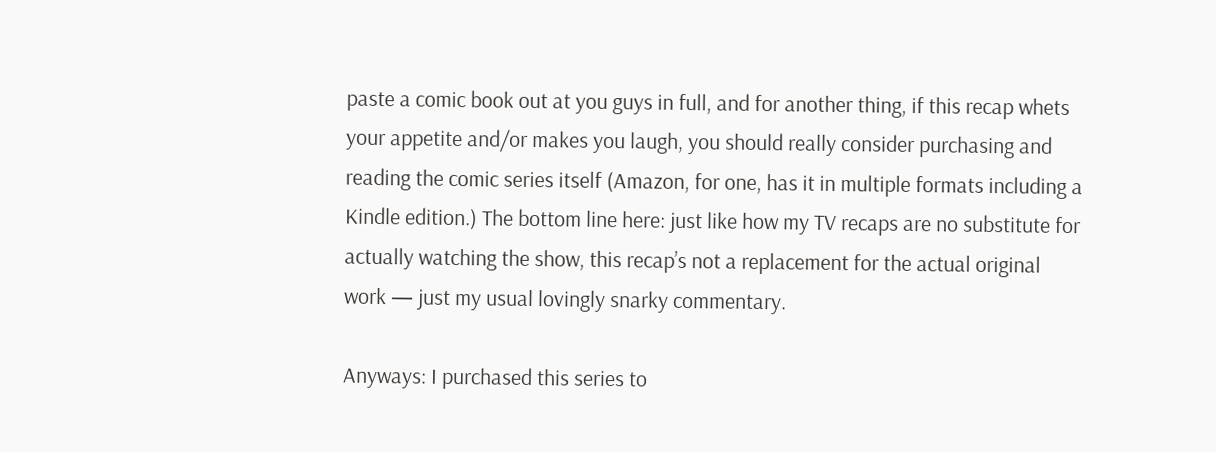paste a comic book out at you guys in full, and for another thing, if this recap whets your appetite and/or makes you laugh, you should really consider purchasing and reading the comic series itself (Amazon, for one, has it in multiple formats including a Kindle edition.) The bottom line here: just like how my TV recaps are no substitute for actually watching the show, this recap’s not a replacement for the actual original work — just my usual lovingly snarky commentary.

Anyways: I purchased this series to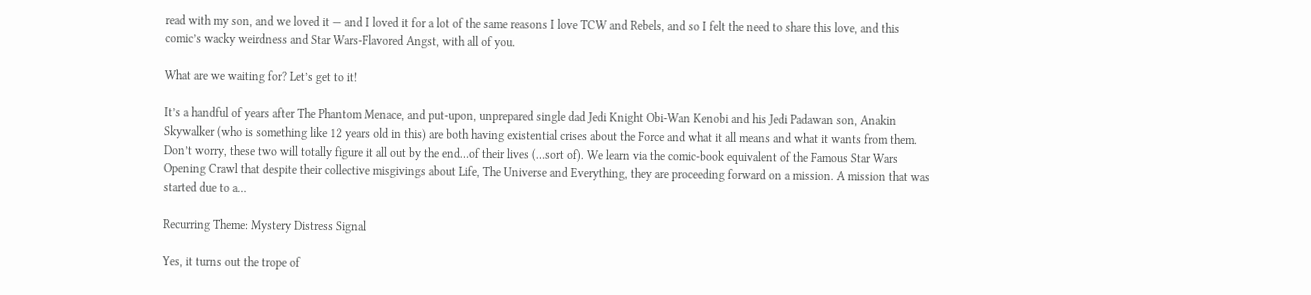read with my son, and we loved it — and I loved it for a lot of the same reasons I love TCW and Rebels, and so I felt the need to share this love, and this comic’s wacky weirdness and Star Wars-Flavored Angst, with all of you.

What are we waiting for? Let’s get to it!

It’s a handful of years after The Phantom Menace, and put-upon, unprepared single dad Jedi Knight Obi-Wan Kenobi and his Jedi Padawan son, Anakin Skywalker (who is something like 12 years old in this) are both having existential crises about the Force and what it all means and what it wants from them. Don’t worry, these two will totally figure it all out by the end…of their lives (…sort of). We learn via the comic-book equivalent of the Famous Star Wars Opening Crawl that despite their collective misgivings about Life, The Universe and Everything, they are proceeding forward on a mission. A mission that was started due to a…

Recurring Theme: Mystery Distress Signal

Yes, it turns out the trope of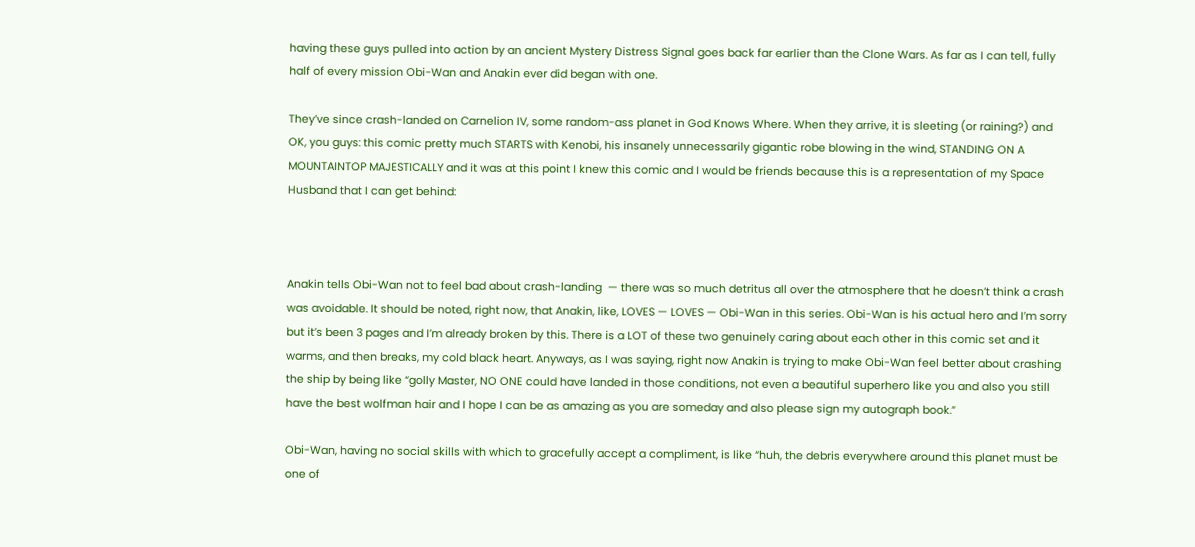having these guys pulled into action by an ancient Mystery Distress Signal goes back far earlier than the Clone Wars. As far as I can tell, fully half of every mission Obi-Wan and Anakin ever did began with one.

They’ve since crash-landed on Carnelion IV, some random-ass planet in God Knows Where. When they arrive, it is sleeting (or raining?) and OK, you guys: this comic pretty much STARTS with Kenobi, his insanely unnecessarily gigantic robe blowing in the wind, STANDING ON A MOUNTAINTOP MAJESTICALLY and it was at this point I knew this comic and I would be friends because this is a representation of my Space Husband that I can get behind:



Anakin tells Obi-Wan not to feel bad about crash-landing  — there was so much detritus all over the atmosphere that he doesn’t think a crash was avoidable. It should be noted, right now, that Anakin, like, LOVES — LOVES — Obi-Wan in this series. Obi-Wan is his actual hero and I’m sorry but it’s been 3 pages and I’m already broken by this. There is a LOT of these two genuinely caring about each other in this comic set and it warms, and then breaks, my cold black heart. Anyways, as I was saying, right now Anakin is trying to make Obi-Wan feel better about crashing the ship by being like “golly Master, NO ONE could have landed in those conditions, not even a beautiful superhero like you and also you still have the best wolfman hair and I hope I can be as amazing as you are someday and also please sign my autograph book.”

Obi-Wan, having no social skills with which to gracefully accept a compliment, is like “huh, the debris everywhere around this planet must be one of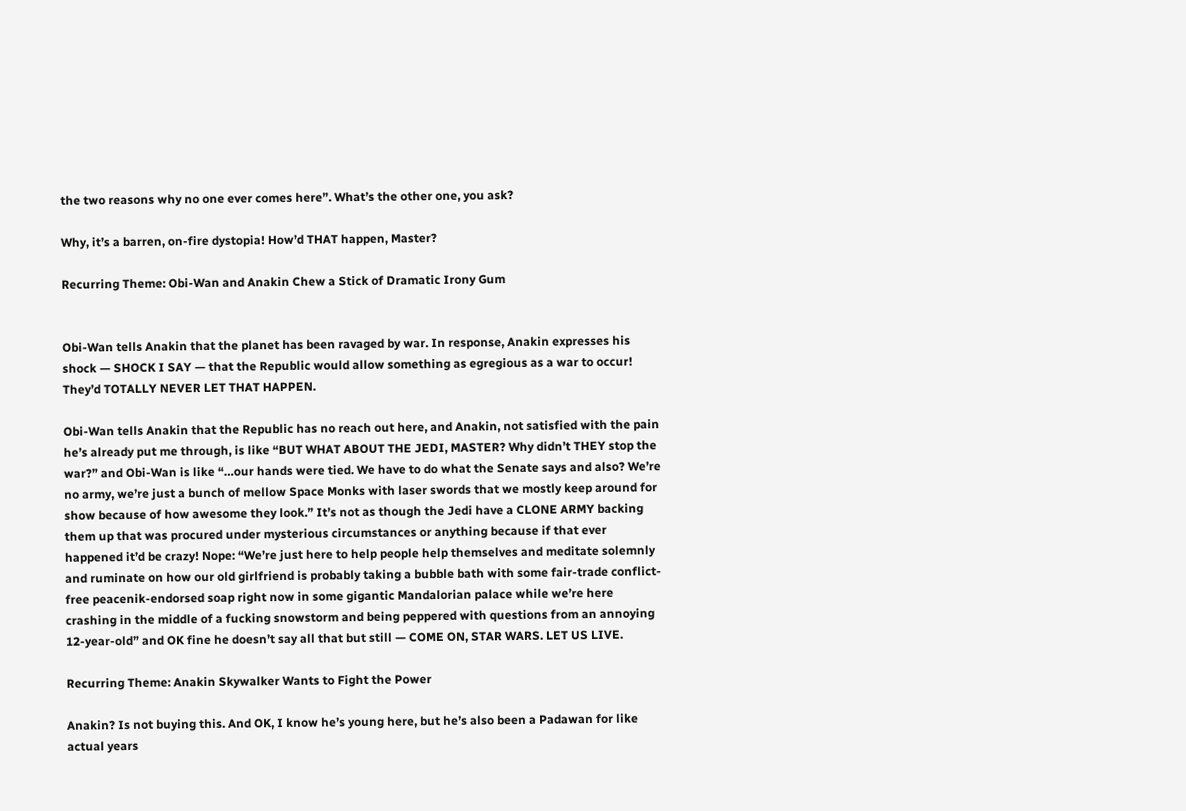the two reasons why no one ever comes here”. What’s the other one, you ask?

Why, it’s a barren, on-fire dystopia! How’d THAT happen, Master?

Recurring Theme: Obi-Wan and Anakin Chew a Stick of Dramatic Irony Gum


Obi-Wan tells Anakin that the planet has been ravaged by war. In response, Anakin expresses his shock — SHOCK I SAY — that the Republic would allow something as egregious as a war to occur! They’d TOTALLY NEVER LET THAT HAPPEN.

Obi-Wan tells Anakin that the Republic has no reach out here, and Anakin, not satisfied with the pain he’s already put me through, is like “BUT WHAT ABOUT THE JEDI, MASTER? Why didn’t THEY stop the war?” and Obi-Wan is like “…our hands were tied. We have to do what the Senate says and also? We’re no army, we’re just a bunch of mellow Space Monks with laser swords that we mostly keep around for show because of how awesome they look.” It’s not as though the Jedi have a CLONE ARMY backing them up that was procured under mysterious circumstances or anything because if that ever happened it’d be crazy! Nope: “We’re just here to help people help themselves and meditate solemnly and ruminate on how our old girlfriend is probably taking a bubble bath with some fair-trade conflict-free peacenik-endorsed soap right now in some gigantic Mandalorian palace while we’re here crashing in the middle of a fucking snowstorm and being peppered with questions from an annoying 12-year-old” and OK fine he doesn’t say all that but still — COME ON, STAR WARS. LET US LIVE.

Recurring Theme: Anakin Skywalker Wants to Fight the Power

Anakin? Is not buying this. And OK, I know he’s young here, but he’s also been a Padawan for like actual years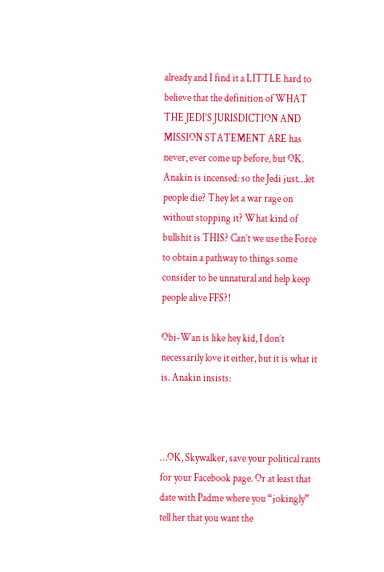already and I find it a LITTLE hard to believe that the definition of WHAT THE JEDI’S JURISDICTION AND MISSION STATEMENT ARE has never, ever come up before, but OK. Anakin is incensed: so the Jedi just…let people die? They let a war rage on without stopping it? What kind of bullshit is THIS? Can’t we use the Force to obtain a pathway to things some consider to be unnatural and help keep people alive FFS?!

Obi-Wan is like hey kid, I don’t necessarily love it either, but it is what it is. Anakin insists:



…OK, Skywalker, save your political rants for your Facebook page. Or at least that date with Padme where you “jokingly” tell her that you want the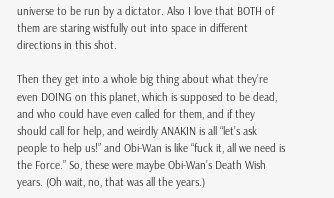universe to be run by a dictator. Also I love that BOTH of them are staring wistfully out into space in different directions in this shot.

Then they get into a whole big thing about what they’re even DOING on this planet, which is supposed to be dead, and who could have even called for them, and if they should call for help, and weirdly ANAKIN is all “let’s ask people to help us!” and Obi-Wan is like “fuck it, all we need is the Force.” So, these were maybe Obi-Wan’s Death Wish years. (Oh wait, no, that was all the years.)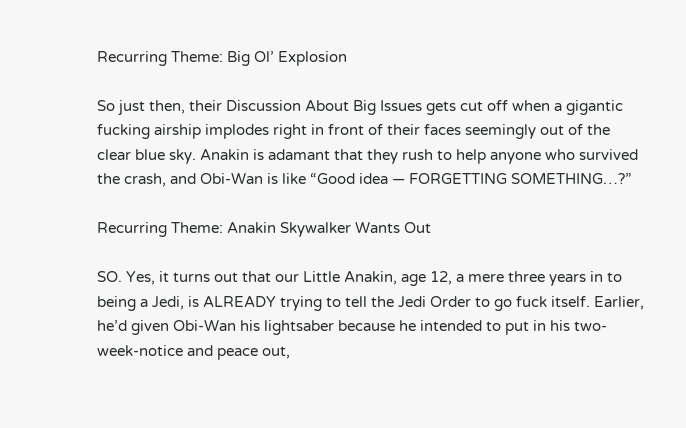Recurring Theme: Big Ol’ Explosion

So just then, their Discussion About Big Issues gets cut off when a gigantic fucking airship implodes right in front of their faces seemingly out of the clear blue sky. Anakin is adamant that they rush to help anyone who survived the crash, and Obi-Wan is like “Good idea — FORGETTING SOMETHING…?”

Recurring Theme: Anakin Skywalker Wants Out

SO. Yes, it turns out that our Little Anakin, age 12, a mere three years in to being a Jedi, is ALREADY trying to tell the Jedi Order to go fuck itself. Earlier, he’d given Obi-Wan his lightsaber because he intended to put in his two-week-notice and peace out,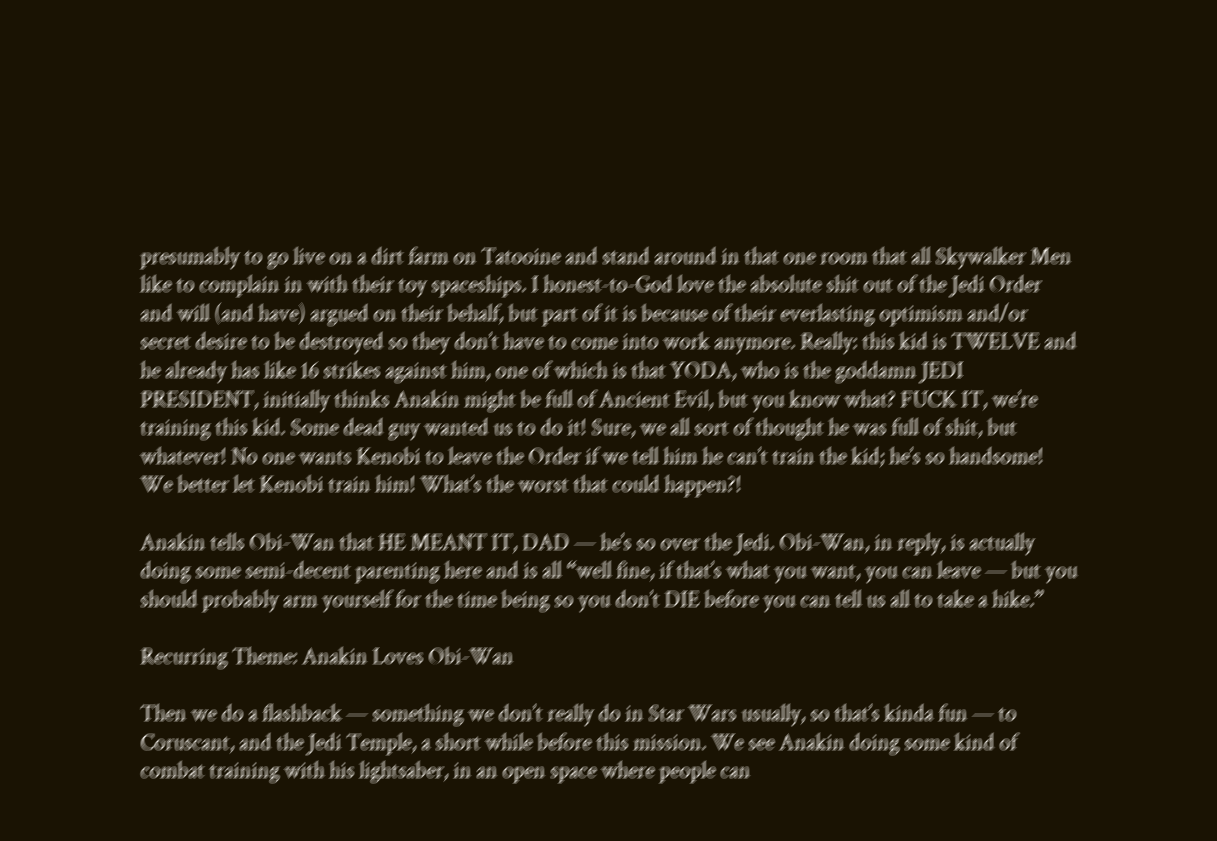presumably to go live on a dirt farm on Tatooine and stand around in that one room that all Skywalker Men like to complain in with their toy spaceships. I honest-to-God love the absolute shit out of the Jedi Order and will (and have) argued on their behalf, but part of it is because of their everlasting optimism and/or secret desire to be destroyed so they don’t have to come into work anymore. Really: this kid is TWELVE and he already has like 16 strikes against him, one of which is that YODA, who is the goddamn JEDI PRESIDENT, initially thinks Anakin might be full of Ancient Evil, but you know what? FUCK IT, we’re training this kid. Some dead guy wanted us to do it! Sure, we all sort of thought he was full of shit, but whatever! No one wants Kenobi to leave the Order if we tell him he can’t train the kid; he’s so handsome! We better let Kenobi train him! What’s the worst that could happen?!

Anakin tells Obi-Wan that HE MEANT IT, DAD — he’s so over the Jedi. Obi-Wan, in reply, is actually doing some semi-decent parenting here and is all “well fine, if that’s what you want, you can leave — but you should probably arm yourself for the time being so you don’t DIE before you can tell us all to take a hike.”

Recurring Theme: Anakin Loves Obi-Wan

Then we do a flashback — something we don’t really do in Star Wars usually, so that’s kinda fun — to Coruscant, and the Jedi Temple, a short while before this mission. We see Anakin doing some kind of combat training with his lightsaber, in an open space where people can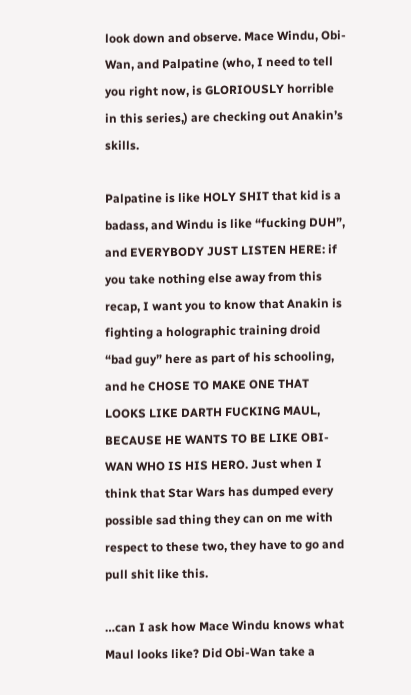look down and observe. Mace Windu, Obi-Wan, and Palpatine (who, I need to tell you right now, is GLORIOUSLY horrible in this series,) are checking out Anakin’s skills.

Palpatine is like HOLY SHIT that kid is a badass, and Windu is like “fucking DUH”, and EVERYBODY JUST LISTEN HERE: if you take nothing else away from this recap, I want you to know that Anakin is fighting a holographic training droid “bad guy” here as part of his schooling, and he CHOSE TO MAKE ONE THAT LOOKS LIKE DARTH FUCKING MAUL, BECAUSE HE WANTS TO BE LIKE OBI-WAN WHO IS HIS HERO. Just when I think that Star Wars has dumped every possible sad thing they can on me with respect to these two, they have to go and pull shit like this.

…can I ask how Mace Windu knows what Maul looks like? Did Obi-Wan take a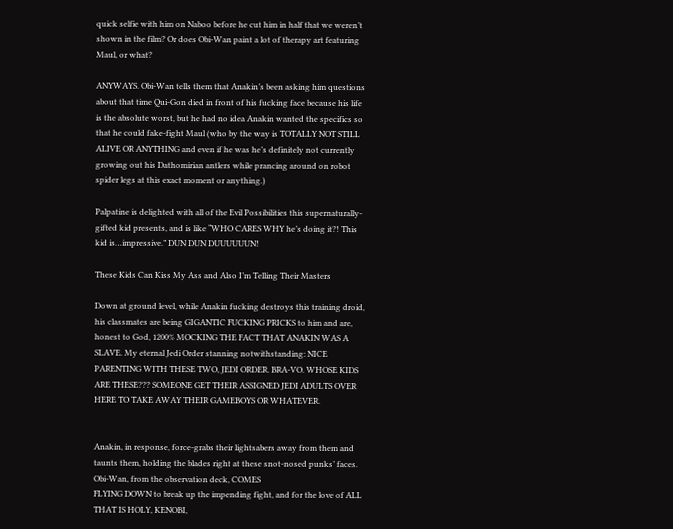quick selfie with him on Naboo before he cut him in half that we weren’t shown in the film? Or does Obi-Wan paint a lot of therapy art featuring Maul, or what?

ANYWAYS. Obi-Wan tells them that Anakin’s been asking him questions about that time Qui-Gon died in front of his fucking face because his life is the absolute worst, but he had no idea Anakin wanted the specifics so that he could fake-fight Maul (who by the way is TOTALLY NOT STILL ALIVE OR ANYTHING and even if he was he’s definitely not currently growing out his Dathomirian antlers while prancing around on robot spider legs at this exact moment or anything.)

Palpatine is delighted with all of the Evil Possibilities this supernaturally-gifted kid presents, and is like “WHO CARES WHY he’s doing it?! This kid is…impressive.” DUN DUN DUUUUUUN!

These Kids Can Kiss My Ass and Also I’m Telling Their Masters

Down at ground level, while Anakin fucking destroys this training droid, his classmates are being GIGANTIC FUCKING PRICKS to him and are, honest to God, 1200% MOCKING THE FACT THAT ANAKIN WAS A SLAVE. My eternal Jedi Order stanning notwithstanding: NICE PARENTING WITH THESE TWO, JEDI ORDER. BRA-VO. WHOSE KIDS ARE THESE??? SOMEONE GET THEIR ASSIGNED JEDI ADULTS OVER HERE TO TAKE AWAY THEIR GAMEBOYS OR WHATEVER.


Anakin, in response, force-grabs their lightsabers away from them and taunts them, holding the blades right at these snot-nosed punks’ faces. Obi-Wan, from the observation deck, COMES
FLYING DOWN to break up the impending fight, and for the love of ALL THAT IS HOLY, KENOBI,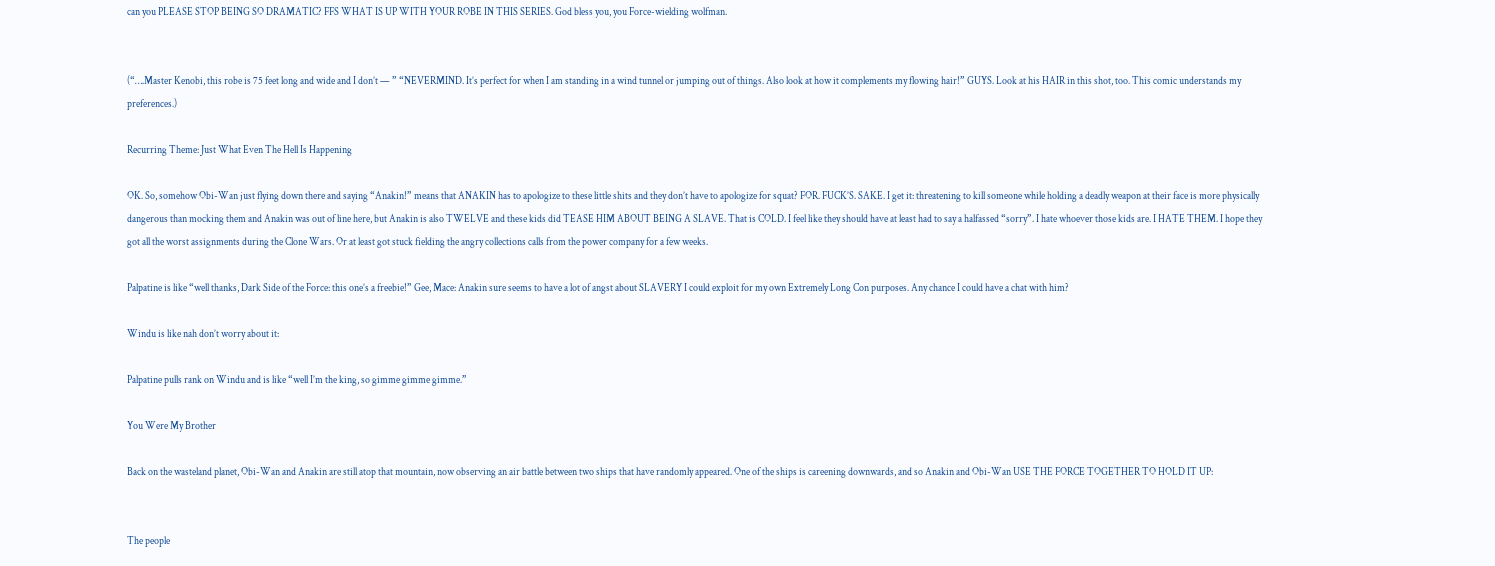can you PLEASE STOP BEING SO DRAMATIC? FFS WHAT IS UP WITH YOUR ROBE IN THIS SERIES. God bless you, you Force-wielding wolfman.


(“….Master Kenobi, this robe is 75 feet long and wide and I don’t — ” “NEVERMIND. It’s perfect for when I am standing in a wind tunnel or jumping out of things. Also look at how it complements my flowing hair!” GUYS. Look at his HAIR in this shot, too. This comic understands my preferences.)

Recurring Theme: Just What Even The Hell Is Happening

OK. So, somehow Obi-Wan just flying down there and saying “Anakin!” means that ANAKIN has to apologize to these little shits and they don’t have to apologize for squat? FOR. FUCK’S. SAKE. I get it: threatening to kill someone while holding a deadly weapon at their face is more physically dangerous than mocking them and Anakin was out of line here, but Anakin is also TWELVE and these kids did TEASE HIM ABOUT BEING A SLAVE. That is COLD. I feel like they should have at least had to say a halfassed “sorry”. I hate whoever those kids are. I HATE THEM. I hope they got all the worst assignments during the Clone Wars. Or at least got stuck fielding the angry collections calls from the power company for a few weeks.

Palpatine is like “well thanks, Dark Side of the Force: this one’s a freebie!” Gee, Mace: Anakin sure seems to have a lot of angst about SLAVERY I could exploit for my own Extremely Long Con purposes. Any chance I could have a chat with him?

Windu is like nah don’t worry about it:

Palpatine pulls rank on Windu and is like “well I’m the king, so gimme gimme gimme.”

You Were My Brother

Back on the wasteland planet, Obi-Wan and Anakin are still atop that mountain, now observing an air battle between two ships that have randomly appeared. One of the ships is careening downwards, and so Anakin and Obi-Wan USE THE FORCE TOGETHER TO HOLD IT UP:


The people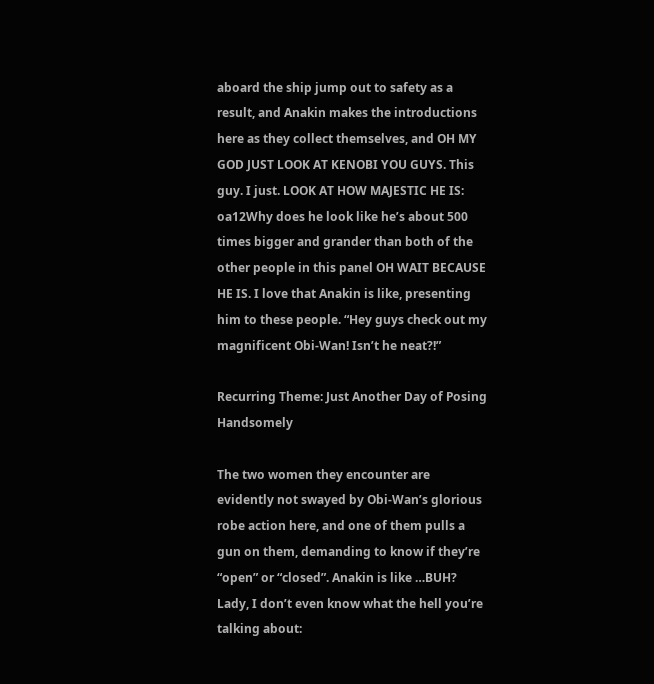aboard the ship jump out to safety as a result, and Anakin makes the introductions here as they collect themselves, and OH MY GOD JUST LOOK AT KENOBI YOU GUYS. This guy. I just. LOOK AT HOW MAJESTIC HE IS:
oa12Why does he look like he’s about 500 times bigger and grander than both of the other people in this panel OH WAIT BECAUSE HE IS. I love that Anakin is like, presenting him to these people. “Hey guys check out my magnificent Obi-Wan! Isn’t he neat?!”

Recurring Theme: Just Another Day of Posing Handsomely

The two women they encounter are evidently not swayed by Obi-Wan’s glorious robe action here, and one of them pulls a gun on them, demanding to know if they’re “open” or “closed”. Anakin is like …BUH? Lady, I don’t even know what the hell you’re talking about: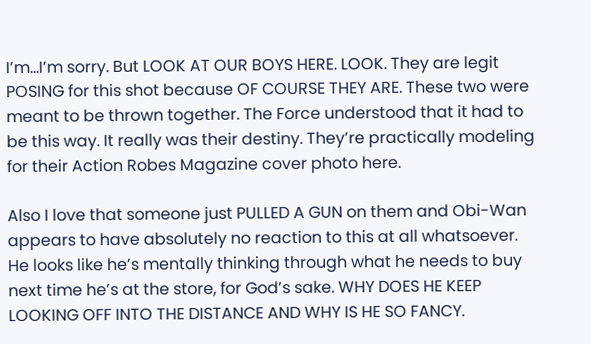I’m…I’m sorry. But LOOK AT OUR BOYS HERE. LOOK. They are legit POSING for this shot because OF COURSE THEY ARE. These two were meant to be thrown together. The Force understood that it had to be this way. It really was their destiny. They’re practically modeling for their Action Robes Magazine cover photo here.

Also I love that someone just PULLED A GUN on them and Obi-Wan appears to have absolutely no reaction to this at all whatsoever. He looks like he’s mentally thinking through what he needs to buy next time he’s at the store, for God’s sake. WHY DOES HE KEEP LOOKING OFF INTO THE DISTANCE AND WHY IS HE SO FANCY.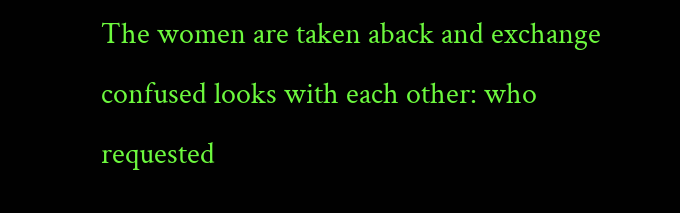The women are taken aback and exchange confused looks with each other: who requested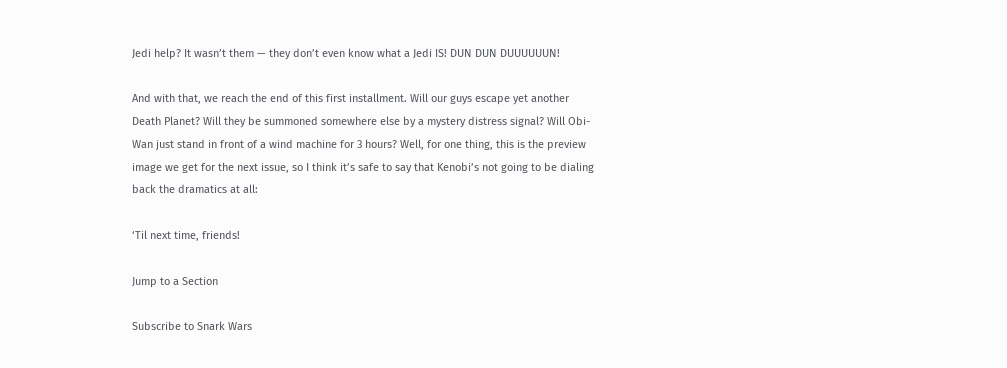Jedi help? It wasn’t them — they don’t even know what a Jedi IS! DUN DUN DUUUUUUN!

And with that, we reach the end of this first installment. Will our guys escape yet another Death Planet? Will they be summoned somewhere else by a mystery distress signal? Will Obi-Wan just stand in front of a wind machine for 3 hours? Well, for one thing, this is the preview image we get for the next issue, so I think it’s safe to say that Kenobi’s not going to be dialing back the dramatics at all:

‘Til next time, friends!

Jump to a Section

Subscribe to Snark Wars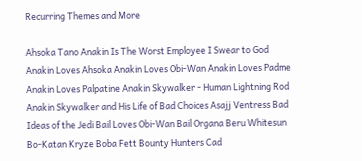Recurring Themes and More

Ahsoka Tano Anakin Is The Worst Employee I Swear to God Anakin Loves Ahsoka Anakin Loves Obi-Wan Anakin Loves Padme Anakin Loves Palpatine Anakin Skywalker - Human Lightning Rod Anakin Skywalker and His Life of Bad Choices Asajj Ventress Bad Ideas of the Jedi Bail Loves Obi-Wan Bail Organa Beru Whitesun Bo-Katan Kryze Boba Fett Bounty Hunters Cad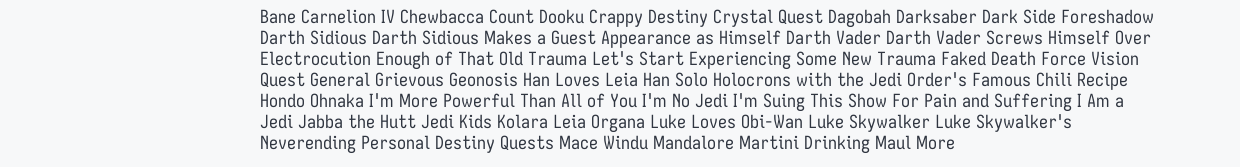Bane Carnelion IV Chewbacca Count Dooku Crappy Destiny Crystal Quest Dagobah Darksaber Dark Side Foreshadow Darth Sidious Darth Sidious Makes a Guest Appearance as Himself Darth Vader Darth Vader Screws Himself Over Electrocution Enough of That Old Trauma Let's Start Experiencing Some New Trauma Faked Death Force Vision Quest General Grievous Geonosis Han Loves Leia Han Solo Holocrons with the Jedi Order's Famous Chili Recipe Hondo Ohnaka I'm More Powerful Than All of You I'm No Jedi I'm Suing This Show For Pain and Suffering I Am a Jedi Jabba the Hutt Jedi Kids Kolara Leia Organa Luke Loves Obi-Wan Luke Skywalker Luke Skywalker's Neverending Personal Destiny Quests Mace Windu Mandalore Martini Drinking Maul More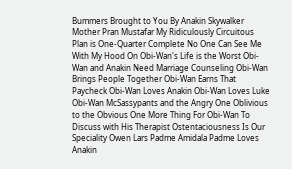Bummers Brought to You By Anakin Skywalker Mother Pran Mustafar My Ridiculously Circuitous Plan is One-Quarter Complete No One Can See Me With My Hood On Obi-Wan's Life is the Worst Obi-Wan and Anakin Need Marriage Counseling Obi-Wan Brings People Together Obi-Wan Earns That Paycheck Obi-Wan Loves Anakin Obi-Wan Loves Luke Obi-Wan McSassypants and the Angry One Oblivious to the Obvious One More Thing For Obi-Wan To Discuss with His Therapist Ostentaciousness Is Our Speciality Owen Lars Padme Amidala Padme Loves Anakin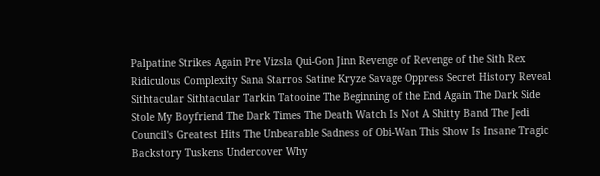Palpatine Strikes Again Pre Vizsla Qui-Gon Jinn Revenge of Revenge of the Sith Rex Ridiculous Complexity Sana Starros Satine Kryze Savage Oppress Secret History Reveal Sithtacular Sithtacular Tarkin Tatooine The Beginning of the End Again The Dark Side Stole My Boyfriend The Dark Times The Death Watch Is Not A Shitty Band The Jedi Council's Greatest Hits The Unbearable Sadness of Obi-Wan This Show Is Insane Tragic Backstory Tuskens Undercover Why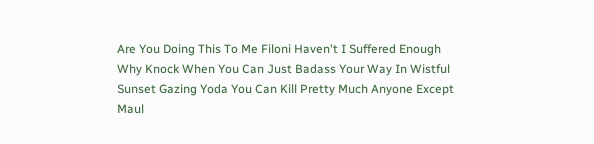Are You Doing This To Me Filoni Haven't I Suffered Enough Why Knock When You Can Just Badass Your Way In Wistful Sunset Gazing Yoda You Can Kill Pretty Much Anyone Except Maul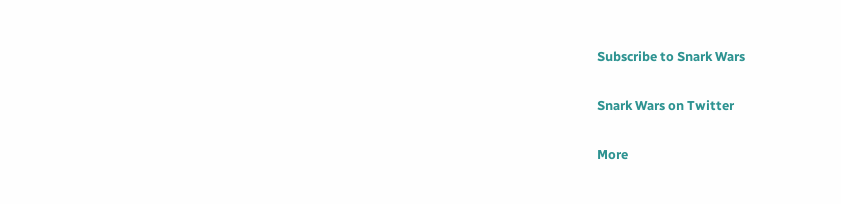Subscribe to Snark Wars

Snark Wars on Twitter

More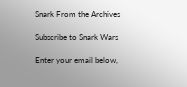Snark From the Archives

Subscribe to Snark Wars

Enter your email below,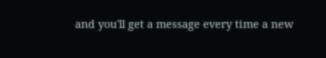and you'll get a message every time a new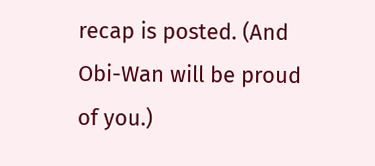recap is posted. (And Obi-Wan will be proud of you.)